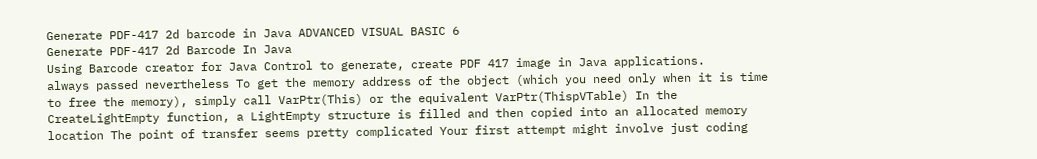Generate PDF-417 2d barcode in Java ADVANCED VISUAL BASIC 6
Generate PDF-417 2d Barcode In Java
Using Barcode creator for Java Control to generate, create PDF 417 image in Java applications.
always passed nevertheless To get the memory address of the object (which you need only when it is time to free the memory), simply call VarPtr(This) or the equivalent VarPtr(ThispVTable) In the CreateLightEmpty function, a LightEmpty structure is filled and then copied into an allocated memory location The point of transfer seems pretty complicated Your first attempt might involve just coding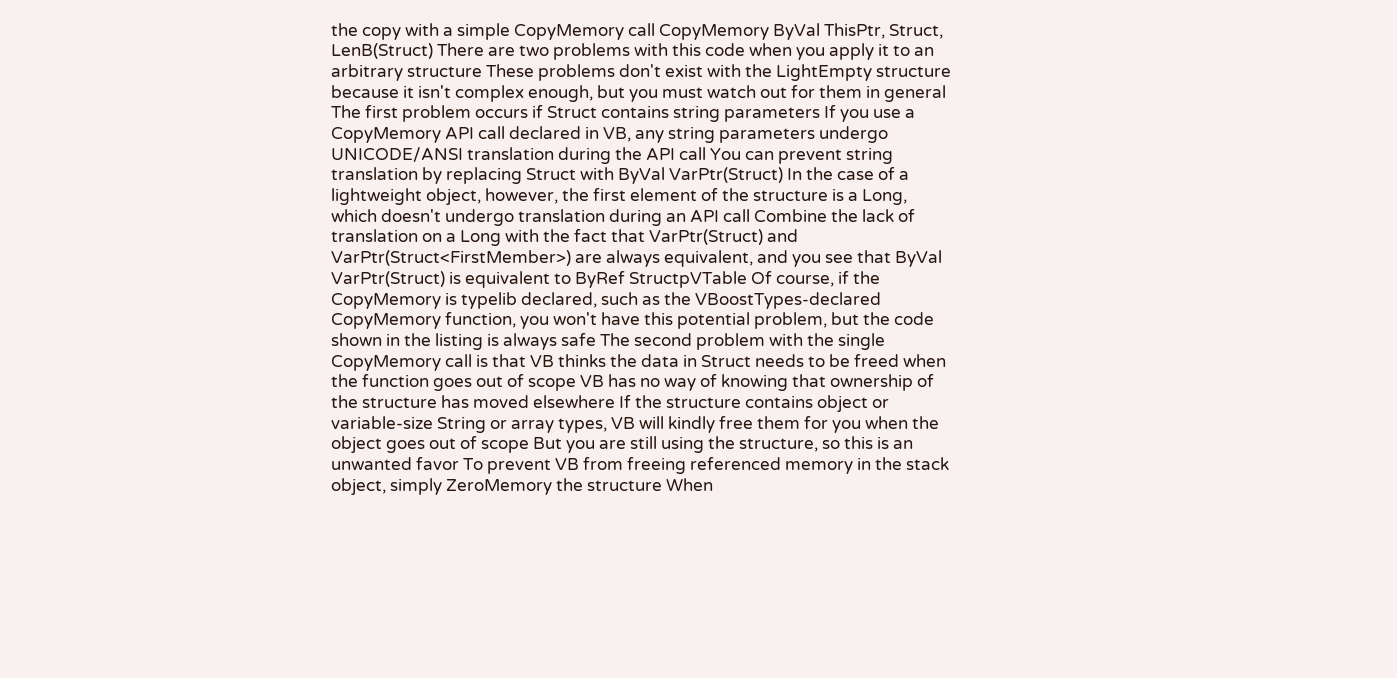the copy with a simple CopyMemory call CopyMemory ByVal ThisPtr, Struct, LenB(Struct) There are two problems with this code when you apply it to an arbitrary structure These problems don't exist with the LightEmpty structure because it isn't complex enough, but you must watch out for them in general The first problem occurs if Struct contains string parameters If you use a CopyMemory API call declared in VB, any string parameters undergo UNICODE/ANSI translation during the API call You can prevent string translation by replacing Struct with ByVal VarPtr(Struct) In the case of a lightweight object, however, the first element of the structure is a Long, which doesn't undergo translation during an API call Combine the lack of translation on a Long with the fact that VarPtr(Struct) and VarPtr(Struct<FirstMember>) are always equivalent, and you see that ByVal VarPtr(Struct) is equivalent to ByRef StructpVTable Of course, if the CopyMemory is typelib declared, such as the VBoostTypes-declared CopyMemory function, you won't have this potential problem, but the code shown in the listing is always safe The second problem with the single CopyMemory call is that VB thinks the data in Struct needs to be freed when the function goes out of scope VB has no way of knowing that ownership of the structure has moved elsewhere If the structure contains object or variable-size String or array types, VB will kindly free them for you when the object goes out of scope But you are still using the structure, so this is an unwanted favor To prevent VB from freeing referenced memory in the stack object, simply ZeroMemory the structure When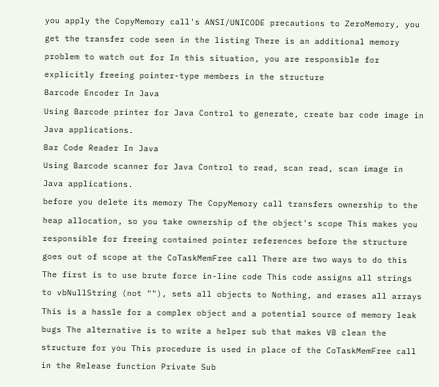you apply the CopyMemory call's ANSI/UNICODE precautions to ZeroMemory, you get the transfer code seen in the listing There is an additional memory problem to watch out for In this situation, you are responsible for explicitly freeing pointer-type members in the structure
Barcode Encoder In Java
Using Barcode printer for Java Control to generate, create bar code image in Java applications.
Bar Code Reader In Java
Using Barcode scanner for Java Control to read, scan read, scan image in Java applications.
before you delete its memory The CopyMemory call transfers ownership to the heap allocation, so you take ownership of the object's scope This makes you responsible for freeing contained pointer references before the structure goes out of scope at the CoTaskMemFree call There are two ways to do this The first is to use brute force in-line code This code assigns all strings to vbNullString (not ""), sets all objects to Nothing, and erases all arrays This is a hassle for a complex object and a potential source of memory leak bugs The alternative is to write a helper sub that makes VB clean the structure for you This procedure is used in place of the CoTaskMemFree call in the Release function Private Sub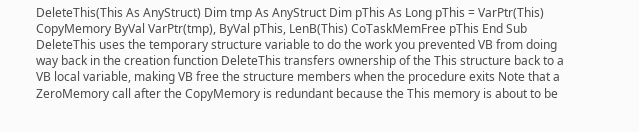DeleteThis(This As AnyStruct) Dim tmp As AnyStruct Dim pThis As Long pThis = VarPtr(This) CopyMemory ByVal VarPtr(tmp), ByVal pThis, LenB(This) CoTaskMemFree pThis End Sub DeleteThis uses the temporary structure variable to do the work you prevented VB from doing way back in the creation function DeleteThis transfers ownership of the This structure back to a VB local variable, making VB free the structure members when the procedure exits Note that a ZeroMemory call after the CopyMemory is redundant because the This memory is about to be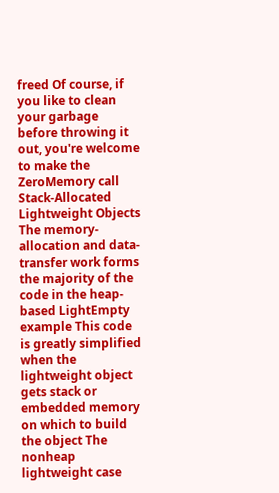freed Of course, if you like to clean your garbage before throwing it out, you're welcome to make the ZeroMemory call Stack-Allocated Lightweight Objects The memory-allocation and data-transfer work forms the majority of the code in the heap-based LightEmpty example This code is greatly simplified when the lightweight object gets stack or embedded memory on which to build the object The nonheap lightweight case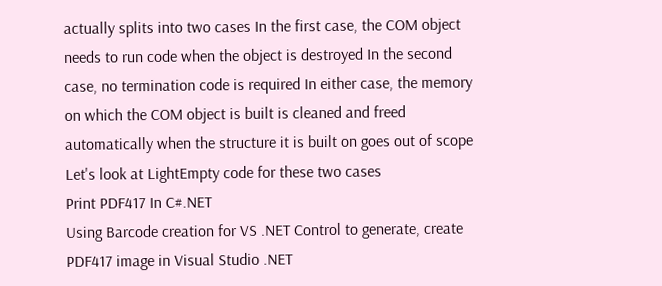actually splits into two cases In the first case, the COM object needs to run code when the object is destroyed In the second case, no termination code is required In either case, the memory on which the COM object is built is cleaned and freed automatically when the structure it is built on goes out of scope Let's look at LightEmpty code for these two cases
Print PDF417 In C#.NET
Using Barcode creation for VS .NET Control to generate, create PDF417 image in Visual Studio .NET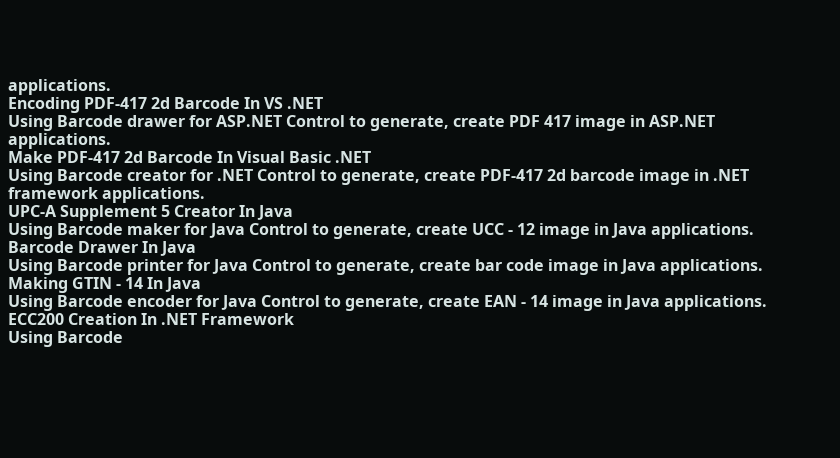applications.
Encoding PDF-417 2d Barcode In VS .NET
Using Barcode drawer for ASP.NET Control to generate, create PDF 417 image in ASP.NET applications.
Make PDF-417 2d Barcode In Visual Basic .NET
Using Barcode creator for .NET Control to generate, create PDF-417 2d barcode image in .NET framework applications.
UPC-A Supplement 5 Creator In Java
Using Barcode maker for Java Control to generate, create UCC - 12 image in Java applications.
Barcode Drawer In Java
Using Barcode printer for Java Control to generate, create bar code image in Java applications.
Making GTIN - 14 In Java
Using Barcode encoder for Java Control to generate, create EAN - 14 image in Java applications.
ECC200 Creation In .NET Framework
Using Barcode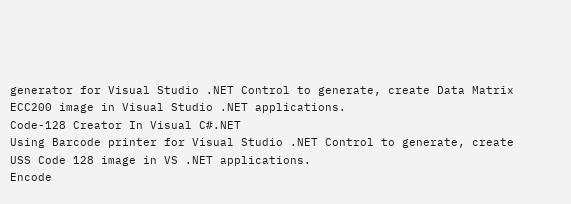generator for Visual Studio .NET Control to generate, create Data Matrix ECC200 image in Visual Studio .NET applications.
Code-128 Creator In Visual C#.NET
Using Barcode printer for Visual Studio .NET Control to generate, create USS Code 128 image in VS .NET applications.
Encode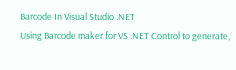Barcode In Visual Studio .NET
Using Barcode maker for VS .NET Control to generate,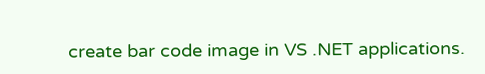create bar code image in VS .NET applications.